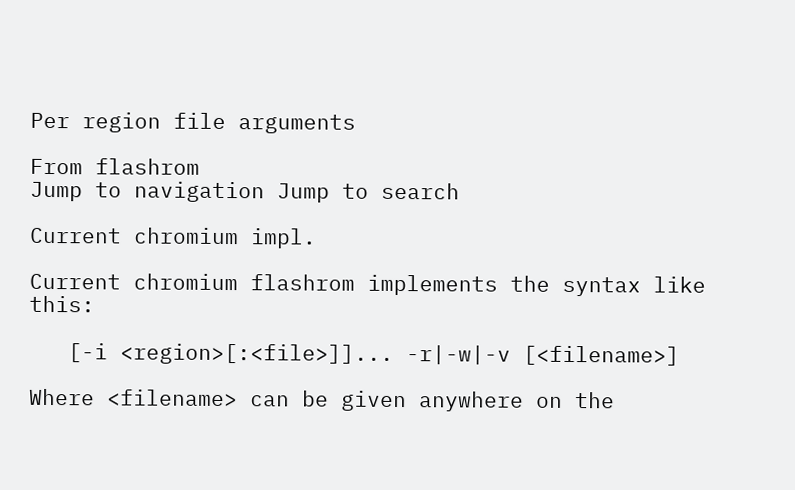Per region file arguments

From flashrom
Jump to navigation Jump to search

Current chromium impl.

Current chromium flashrom implements the syntax like this:

   [-i <region>[:<file>]]... -r|-w|-v [<filename>]

Where <filename> can be given anywhere on the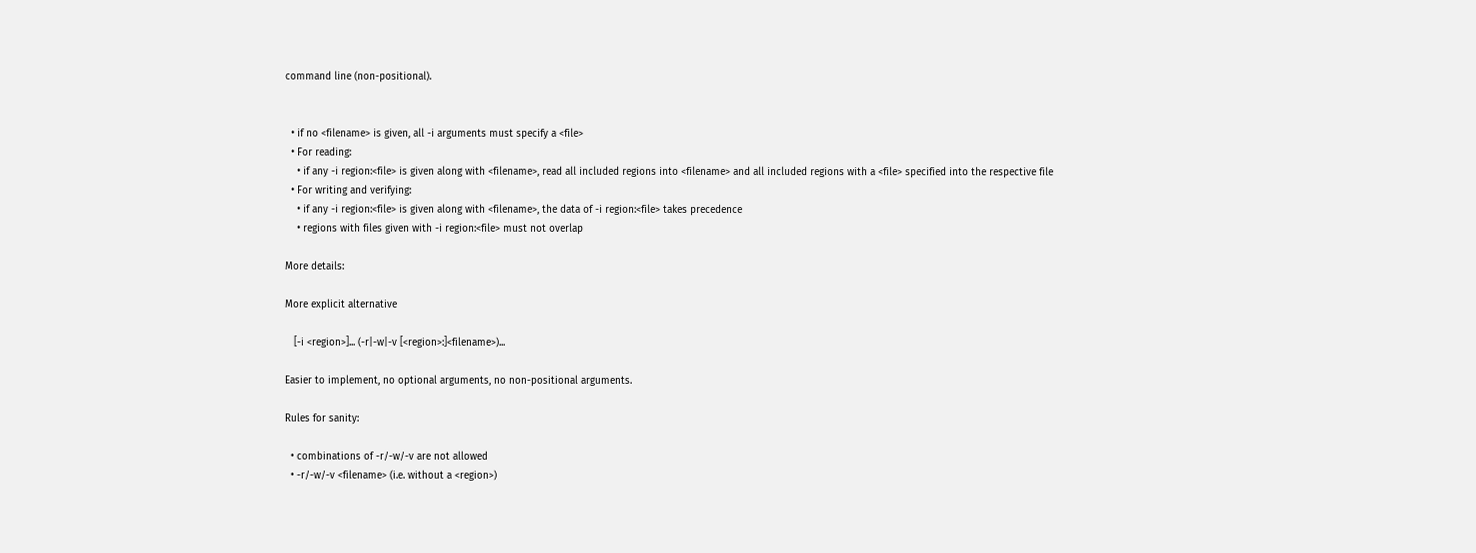command line (non-positional).


  • if no <filename> is given, all -i arguments must specify a <file>
  • For reading:
    • if any -i region:<file> is given along with <filename>, read all included regions into <filename> and all included regions with a <file> specified into the respective file
  • For writing and verifying:
    • if any -i region:<file> is given along with <filename>, the data of -i region:<file> takes precedence
    • regions with files given with -i region:<file> must not overlap

More details:

More explicit alternative

   [-i <region>]... (-r|-w|-v [<region>:]<filename>)...

Easier to implement, no optional arguments, no non-positional arguments.

Rules for sanity:

  • combinations of -r/-w/-v are not allowed
  • -r/-w/-v <filename> (i.e. without a <region>)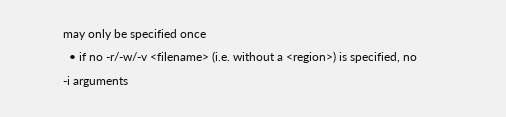may only be specified once
  • if no -r/-w/-v <filename> (i.e. without a <region>) is specified, no -i arguments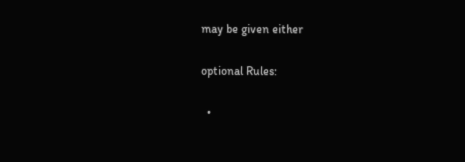may be given either

optional Rules:

  •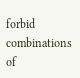forbid combinations of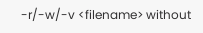-r/-w/-v <filename> without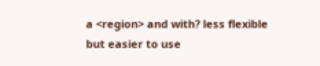a <region> and with? less flexible but easier to use